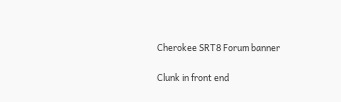Cherokee SRT8 Forum banner

Clunk in front end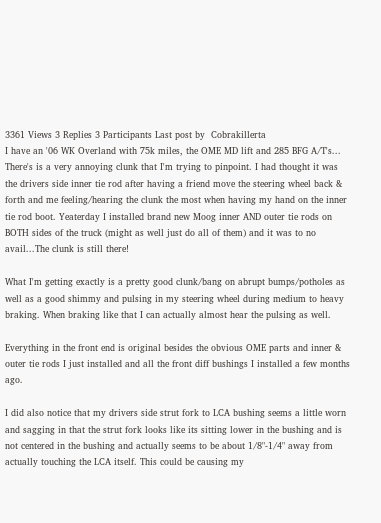3361 Views 3 Replies 3 Participants Last post by  Cobrakillerta
I have an '06 WK Overland with 75k miles, the OME MD lift and 285 BFG A/T's...
There's is a very annoying clunk that I'm trying to pinpoint. I had thought it was the drivers side inner tie rod after having a friend move the steering wheel back & forth and me feeling/hearing the clunk the most when having my hand on the inner tie rod boot. Yeaterday I installed brand new Moog inner AND outer tie rods on BOTH sides of the truck (might as well just do all of them) and it was to no avail...The clunk is still there!

What I'm getting exactly is a pretty good clunk/bang on abrupt bumps/potholes as well as a good shimmy and pulsing in my steering wheel during medium to heavy braking. When braking like that I can actually almost hear the pulsing as well.

Everything in the front end is original besides the obvious OME parts and inner & outer tie rods I just installed and all the front diff bushings I installed a few months ago.

I did also notice that my drivers side strut fork to LCA bushing seems a little worn and sagging in that the strut fork looks like its sitting lower in the bushing and is not centered in the bushing and actually seems to be about 1/8"-1/4" away from actually touching the LCA itself. This could be causing my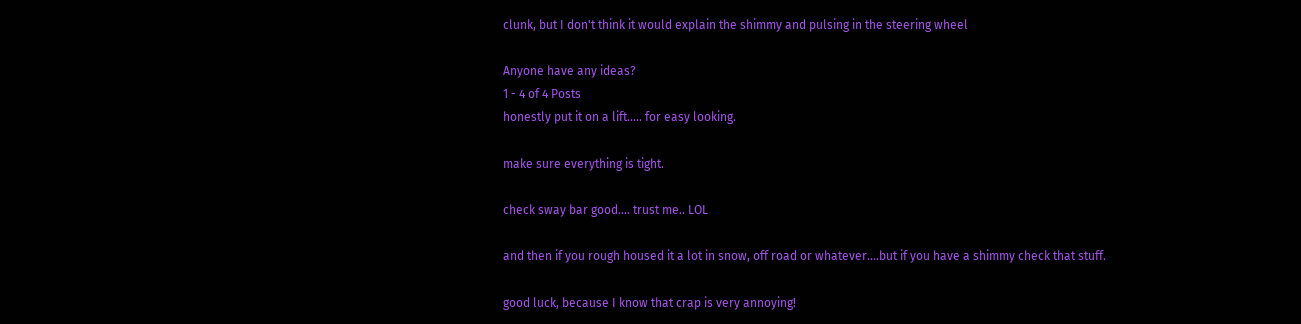clunk, but I don't think it would explain the shimmy and pulsing in the steering wheel

Anyone have any ideas?
1 - 4 of 4 Posts
honestly put it on a lift..... for easy looking.

make sure everything is tight.

check sway bar good.... trust me.. LOL

and then if you rough housed it a lot in snow, off road or whatever....but if you have a shimmy check that stuff.

good luck, because I know that crap is very annoying!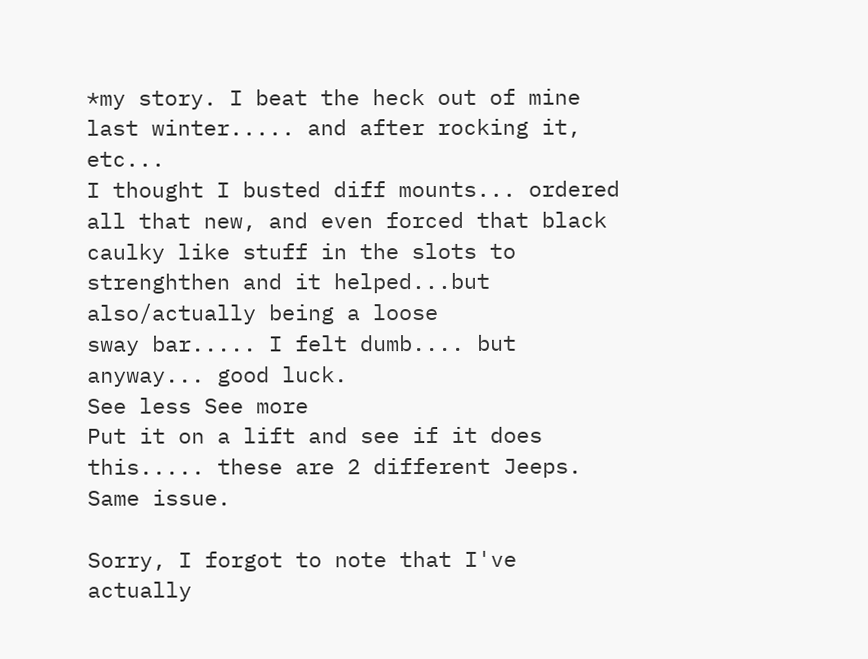*my story. I beat the heck out of mine last winter..... and after rocking it, etc...
I thought I busted diff mounts... ordered all that new, and even forced that black
caulky like stuff in the slots to strenghthen and it helped...but also/actually being a loose
sway bar..... I felt dumb.... but anyway... good luck.
See less See more
Put it on a lift and see if it does this..... these are 2 different Jeeps. Same issue.

Sorry, I forgot to note that I've actually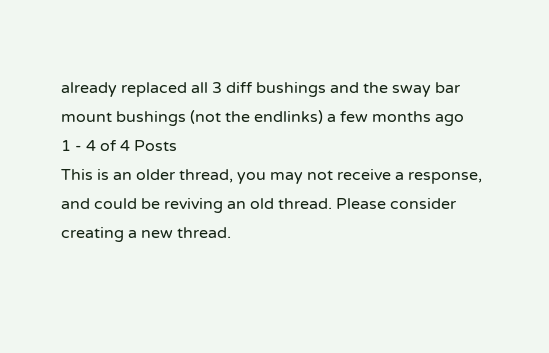already replaced all 3 diff bushings and the sway bar mount bushings (not the endlinks) a few months ago
1 - 4 of 4 Posts
This is an older thread, you may not receive a response, and could be reviving an old thread. Please consider creating a new thread.